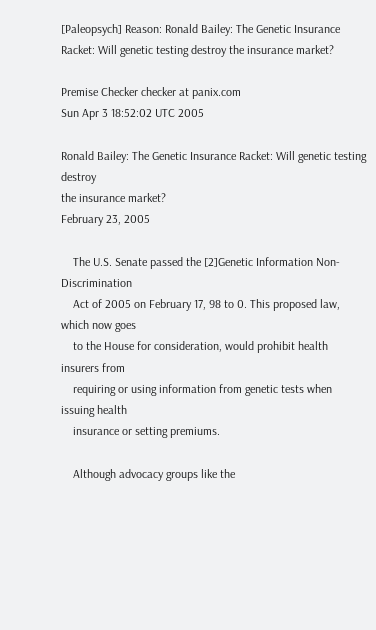[Paleopsych] Reason: Ronald Bailey: The Genetic Insurance Racket: Will genetic testing destroy the insurance market?

Premise Checker checker at panix.com
Sun Apr 3 18:52:02 UTC 2005

Ronald Bailey: The Genetic Insurance Racket: Will genetic testing destroy
the insurance market?
February 23, 2005

    The U.S. Senate passed the [2]Genetic Information Non-Discrimination
    Act of 2005 on February 17, 98 to 0. This proposed law, which now goes
    to the House for consideration, would prohibit health insurers from
    requiring or using information from genetic tests when issuing health
    insurance or setting premiums.

    Although advocacy groups like the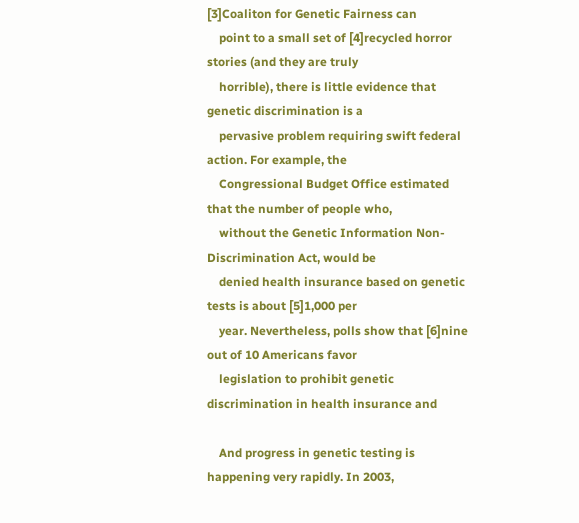[3]Coaliton for Genetic Fairness can
    point to a small set of [4]recycled horror stories (and they are truly
    horrible), there is little evidence that genetic discrimination is a
    pervasive problem requiring swift federal action. For example, the
    Congressional Budget Office estimated that the number of people who,
    without the Genetic Information Non-Discrimination Act, would be
    denied health insurance based on genetic tests is about [5]1,000 per
    year. Nevertheless, polls show that [6]nine out of 10 Americans favor
    legislation to prohibit genetic discrimination in health insurance and

    And progress in genetic testing is happening very rapidly. In 2003,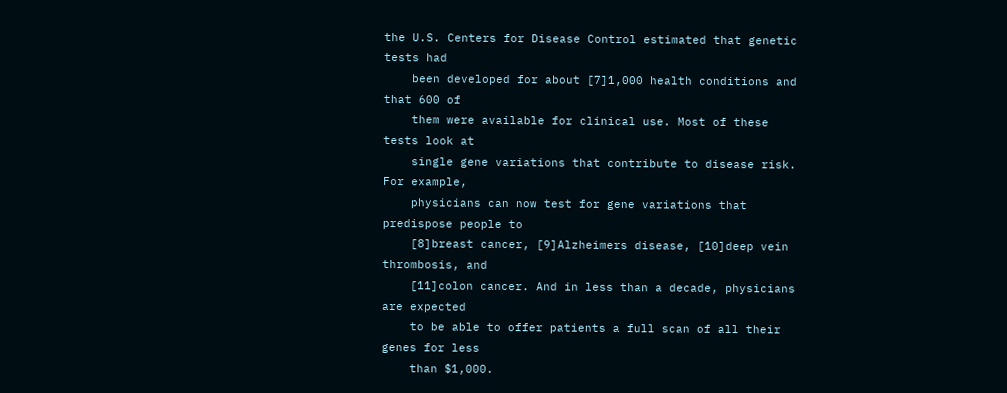the U.S. Centers for Disease Control estimated that genetic tests had
    been developed for about [7]1,000 health conditions and that 600 of
    them were available for clinical use. Most of these tests look at
    single gene variations that contribute to disease risk. For example,
    physicians can now test for gene variations that predispose people to
    [8]breast cancer, [9]Alzheimers disease, [10]deep vein thrombosis, and
    [11]colon cancer. And in less than a decade, physicians are expected
    to be able to offer patients a full scan of all their genes for less
    than $1,000.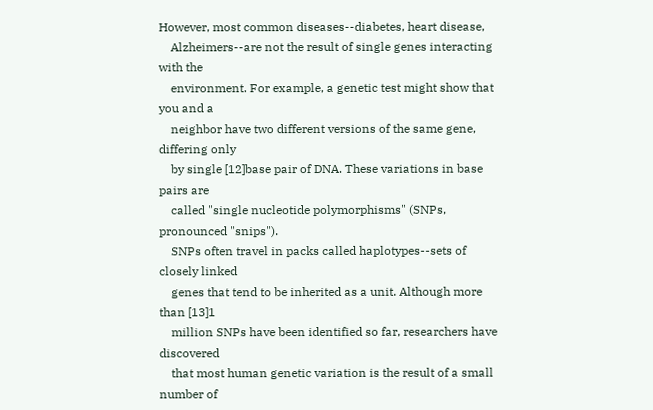However, most common diseases--diabetes, heart disease,
    Alzheimers--are not the result of single genes interacting with the
    environment. For example, a genetic test might show that you and a
    neighbor have two different versions of the same gene, differing only
    by single [12]base pair of DNA. These variations in base pairs are
    called "single nucleotide polymorphisms" (SNPs, pronounced "snips").
    SNPs often travel in packs called haplotypes--sets of closely linked
    genes that tend to be inherited as a unit. Although more than [13]1
    million SNPs have been identified so far, researchers have discovered
    that most human genetic variation is the result of a small number of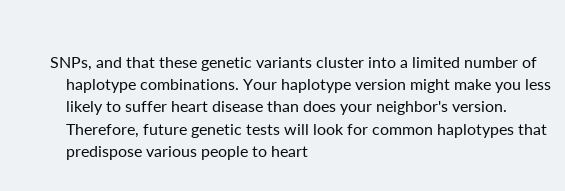SNPs, and that these genetic variants cluster into a limited number of
    haplotype combinations. Your haplotype version might make you less
    likely to suffer heart disease than does your neighbor's version.
    Therefore, future genetic tests will look for common haplotypes that
    predispose various people to heart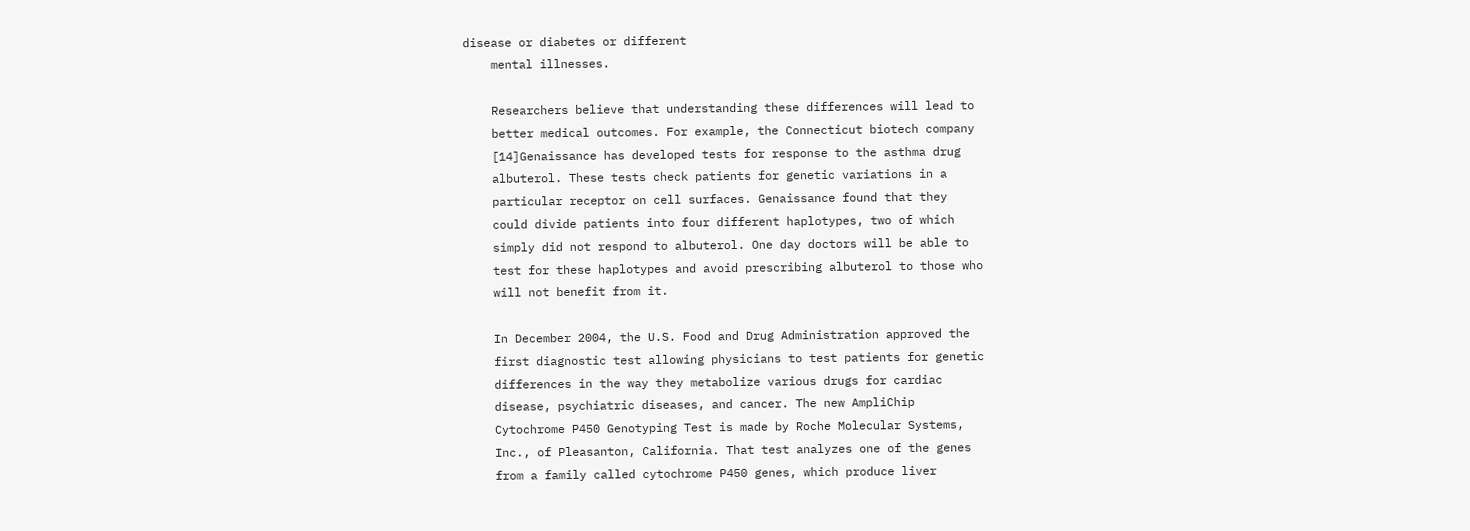disease or diabetes or different
    mental illnesses.

    Researchers believe that understanding these differences will lead to
    better medical outcomes. For example, the Connecticut biotech company
    [14]Genaissance has developed tests for response to the asthma drug
    albuterol. These tests check patients for genetic variations in a
    particular receptor on cell surfaces. Genaissance found that they
    could divide patients into four different haplotypes, two of which
    simply did not respond to albuterol. One day doctors will be able to
    test for these haplotypes and avoid prescribing albuterol to those who
    will not benefit from it.

    In December 2004, the U.S. Food and Drug Administration approved the
    first diagnostic test allowing physicians to test patients for genetic
    differences in the way they metabolize various drugs for cardiac
    disease, psychiatric diseases, and cancer. The new AmpliChip
    Cytochrome P450 Genotyping Test is made by Roche Molecular Systems,
    Inc., of Pleasanton, California. That test analyzes one of the genes
    from a family called cytochrome P450 genes, which produce liver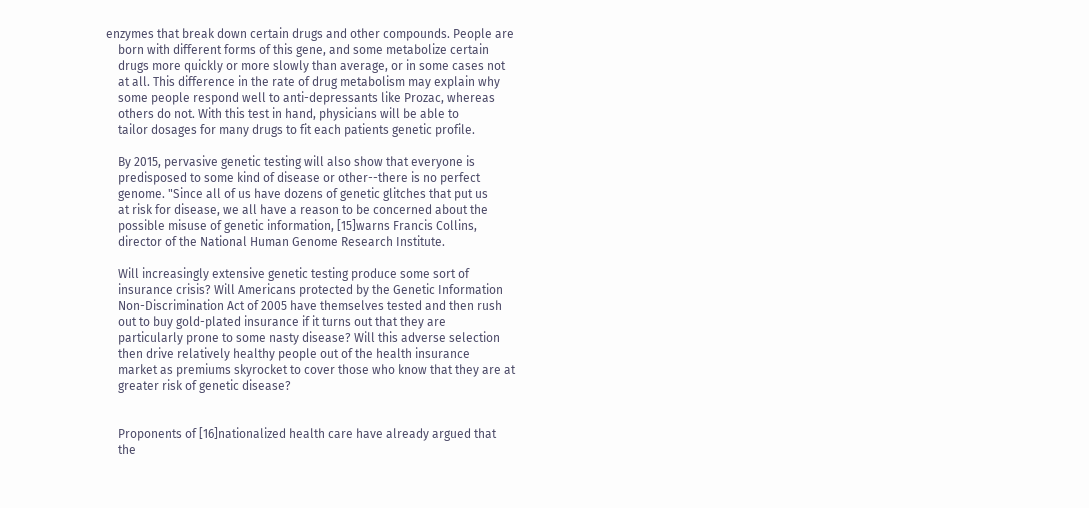enzymes that break down certain drugs and other compounds. People are
    born with different forms of this gene, and some metabolize certain
    drugs more quickly or more slowly than average, or in some cases not
    at all. This difference in the rate of drug metabolism may explain why
    some people respond well to anti-depressants like Prozac, whereas
    others do not. With this test in hand, physicians will be able to
    tailor dosages for many drugs to fit each patients genetic profile.

    By 2015, pervasive genetic testing will also show that everyone is
    predisposed to some kind of disease or other--there is no perfect
    genome. "Since all of us have dozens of genetic glitches that put us
    at risk for disease, we all have a reason to be concerned about the
    possible misuse of genetic information, [15]warns Francis Collins,
    director of the National Human Genome Research Institute.

    Will increasingly extensive genetic testing produce some sort of
    insurance crisis? Will Americans protected by the Genetic Information
    Non-Discrimination Act of 2005 have themselves tested and then rush
    out to buy gold-plated insurance if it turns out that they are
    particularly prone to some nasty disease? Will this adverse selection
    then drive relatively healthy people out of the health insurance
    market as premiums skyrocket to cover those who know that they are at
    greater risk of genetic disease?


    Proponents of [16]nationalized health care have already argued that
    the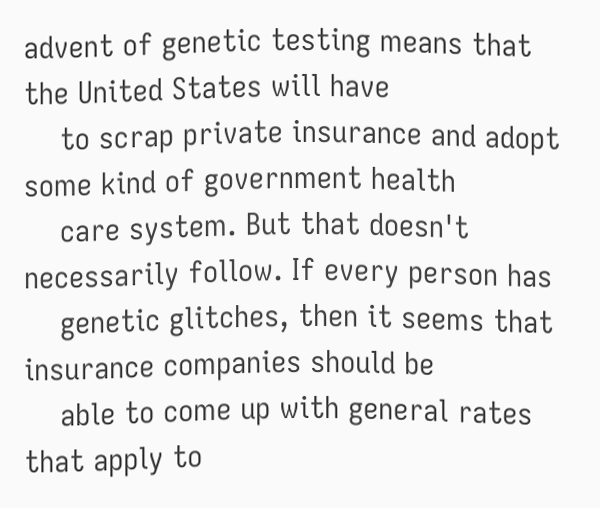advent of genetic testing means that the United States will have
    to scrap private insurance and adopt some kind of government health
    care system. But that doesn't necessarily follow. If every person has
    genetic glitches, then it seems that insurance companies should be
    able to come up with general rates that apply to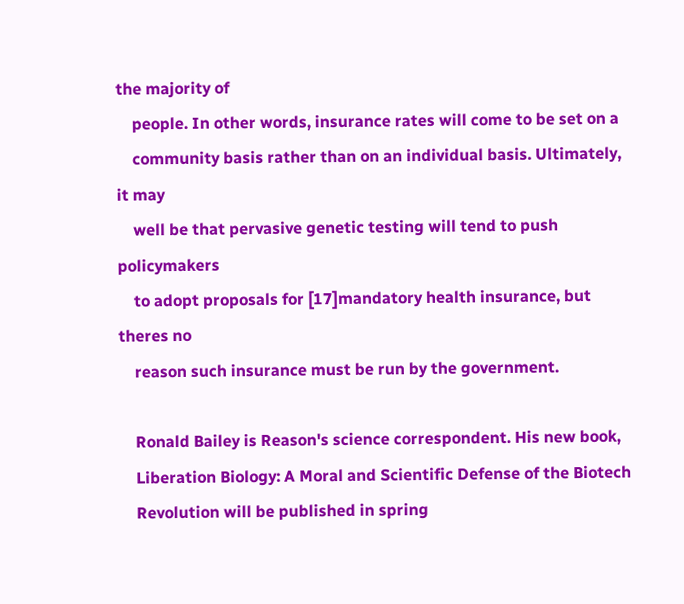the majority of
    people. In other words, insurance rates will come to be set on a
    community basis rather than on an individual basis. Ultimately, it may
    well be that pervasive genetic testing will tend to push policymakers
    to adopt proposals for [17]mandatory health insurance, but theres no
    reason such insurance must be run by the government.

    Ronald Bailey is Reason's science correspondent. His new book,
    Liberation Biology: A Moral and Scientific Defense of the Biotech
    Revolution will be published in spring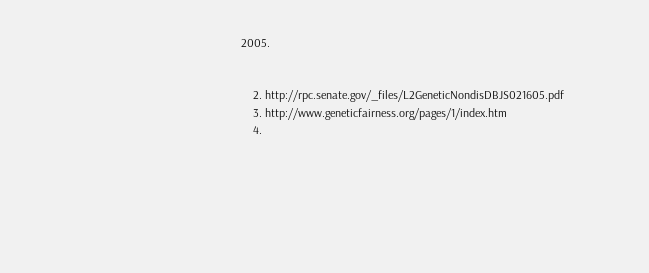2005.


    2. http://rpc.senate.gov/_files/L2GeneticNondisDBJS021605.pdf
    3. http://www.geneticfairness.org/pages/1/index.htm
    4.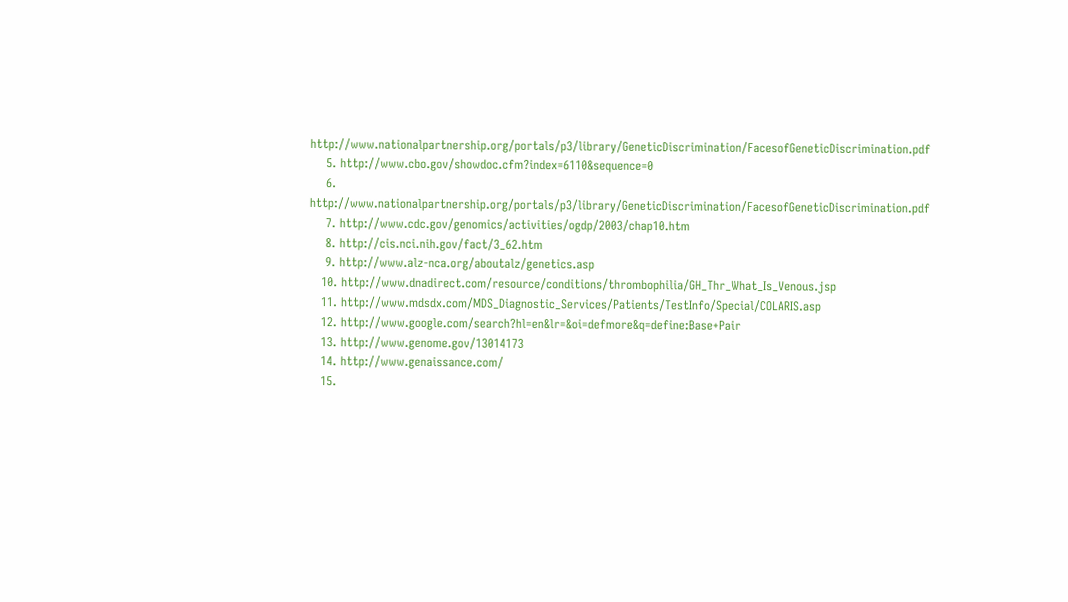http://www.nationalpartnership.org/portals/p3/library/GeneticDiscrimination/FacesofGeneticDiscrimination.pdf
    5. http://www.cbo.gov/showdoc.cfm?index=6110&sequence=0
    6. http://www.nationalpartnership.org/portals/p3/library/GeneticDiscrimination/FacesofGeneticDiscrimination.pdf
    7. http://www.cdc.gov/genomics/activities/ogdp/2003/chap10.htm
    8. http://cis.nci.nih.gov/fact/3_62.htm
    9. http://www.alz-nca.org/aboutalz/genetics.asp
   10. http://www.dnadirect.com/resource/conditions/thrombophilia/GH_Thr_What_Is_Venous.jsp
   11. http://www.mdsdx.com/MDS_Diagnostic_Services/Patients/TestInfo/Special/COLARIS.asp
   12. http://www.google.com/search?hl=en&lr=&oi=defmore&q=define:Base+Pair
   13. http://www.genome.gov/13014173
   14. http://www.genaissance.com/
   15.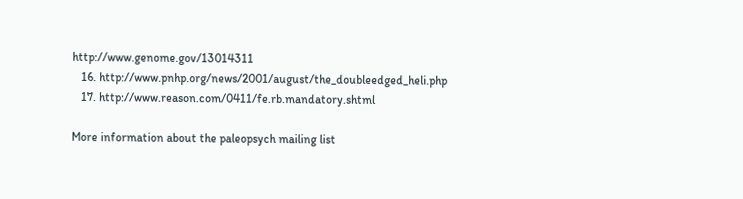http://www.genome.gov/13014311
   16. http://www.pnhp.org/news/2001/august/the_doubleedged_heli.php
   17. http://www.reason.com/0411/fe.rb.mandatory.shtml

More information about the paleopsych mailing list